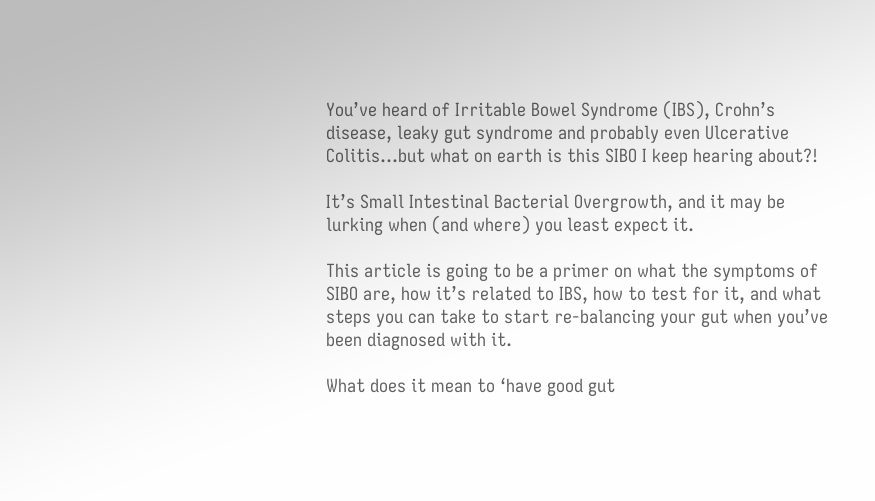You’ve heard of Irritable Bowel Syndrome (IBS), Crohn’s disease, leaky gut syndrome and probably even Ulcerative Colitis…but what on earth is this SIBO I keep hearing about?!

It’s Small Intestinal Bacterial Overgrowth, and it may be lurking when (and where) you least expect it.

This article is going to be a primer on what the symptoms of SIBO are, how it’s related to IBS, how to test for it, and what steps you can take to start re-balancing your gut when you’ve been diagnosed with it.

What does it mean to ‘have good gut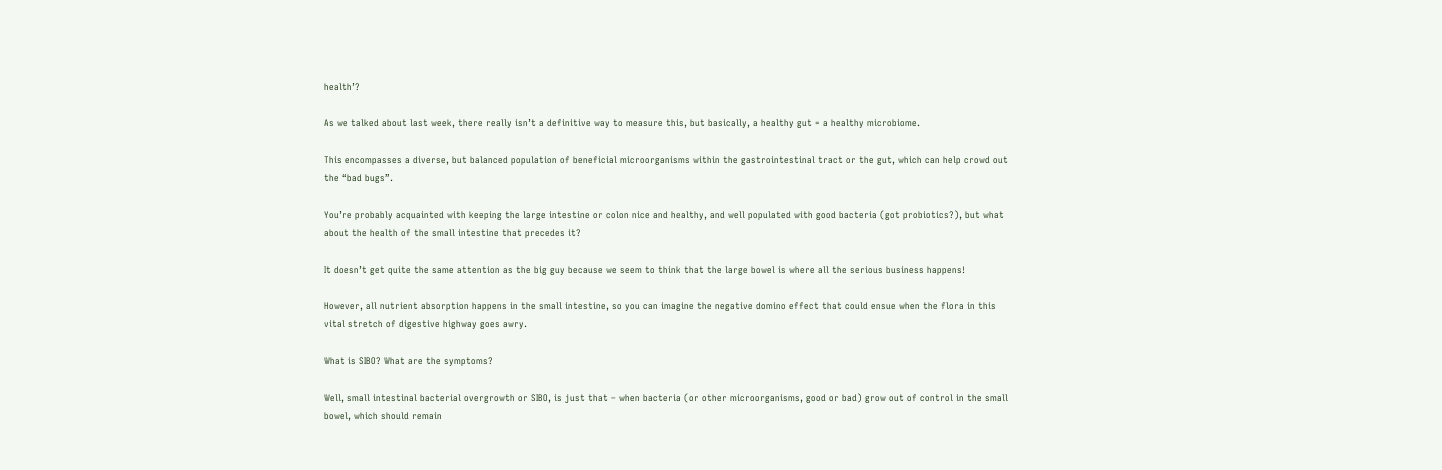health’?

As we talked about last week, there really isn’t a definitive way to measure this, but basically, a healthy gut = a healthy microbiome.

This encompasses a diverse, but balanced population of beneficial microorganisms within the gastrointestinal tract or the gut, which can help crowd out the “bad bugs”.

You’re probably acquainted with keeping the large intestine or colon nice and healthy, and well populated with good bacteria (got probiotics?), but what about the health of the small intestine that precedes it?

It doesn’t get quite the same attention as the big guy because we seem to think that the large bowel is where all the serious business happens!

However, all nutrient absorption happens in the small intestine, so you can imagine the negative domino effect that could ensue when the flora in this vital stretch of digestive highway goes awry.

What is SIBO? What are the symptoms?

Well, small intestinal bacterial overgrowth or SIBO, is just that – when bacteria (or other microorganisms, good or bad) grow out of control in the small bowel, which should remain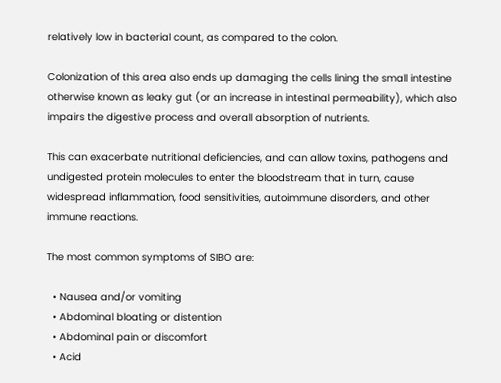relatively low in bacterial count, as compared to the colon.

Colonization of this area also ends up damaging the cells lining the small intestine otherwise known as leaky gut (or an increase in intestinal permeability), which also impairs the digestive process and overall absorption of nutrients.

This can exacerbate nutritional deficiencies, and can allow toxins, pathogens and undigested protein molecules to enter the bloodstream that in turn, cause widespread inflammation, food sensitivities, autoimmune disorders, and other immune reactions.

The most common symptoms of SIBO are:

  • Nausea and/or vomiting
  • Abdominal bloating or distention
  • Abdominal pain or discomfort
  • Acid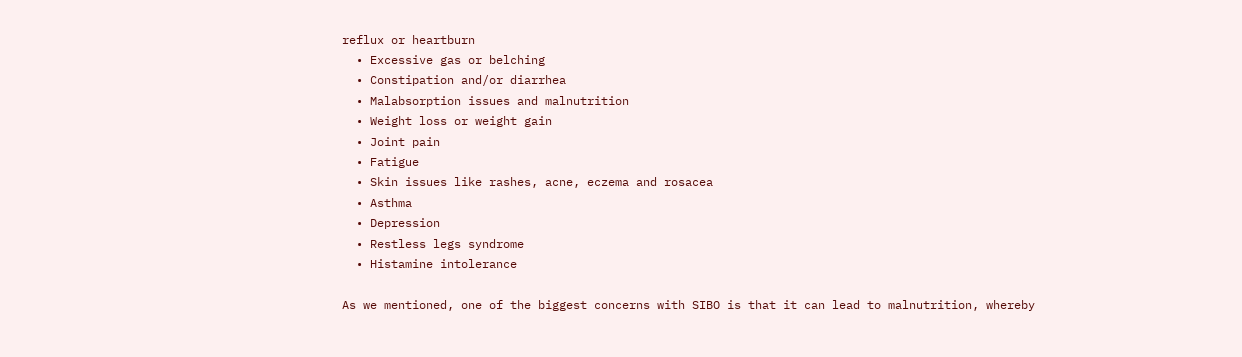reflux or heartburn
  • Excessive gas or belching
  • Constipation and/or diarrhea
  • Malabsorption issues and malnutrition
  • Weight loss or weight gain
  • Joint pain
  • Fatigue
  • Skin issues like rashes, acne, eczema and rosacea
  • Asthma
  • Depression
  • Restless legs syndrome
  • Histamine intolerance

As we mentioned, one of the biggest concerns with SIBO is that it can lead to malnutrition, whereby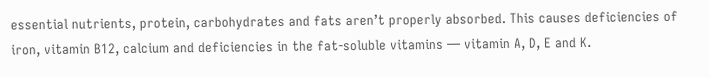essential nutrients, protein, carbohydrates and fats aren’t properly absorbed. This causes deficiencies of iron, vitamin B12, calcium and deficiencies in the fat-soluble vitamins — vitamin A, D, E and K.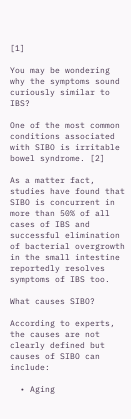[1]

You may be wondering why the symptoms sound curiously similar to IBS?

One of the most common conditions associated with SIBO is irritable bowel syndrome. [2]

As a matter fact, studies have found that SIBO is concurrent in more than 50% of all cases of IBS and successful elimination of bacterial overgrowth in the small intestine reportedly resolves symptoms of IBS too.

What causes SIBO?

According to experts, the causes are not clearly defined but causes of SIBO can include:

  • Aging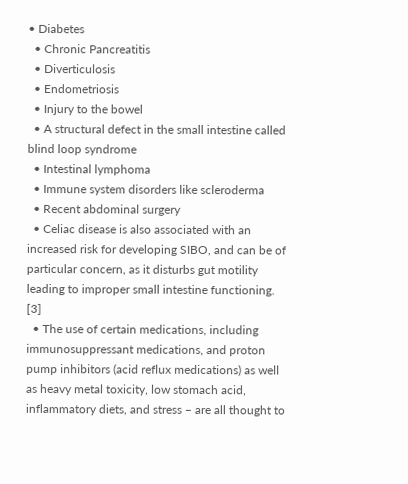• Diabetes
  • Chronic Pancreatitis
  • Diverticulosis
  • Endometriosis
  • Injury to the bowel
  • A structural defect in the small intestine called blind loop syndrome
  • Intestinal lymphoma
  • Immune system disorders like scleroderma
  • Recent abdominal surgery
  • Celiac disease is also associated with an increased risk for developing SIBO, and can be of particular concern, as it disturbs gut motility leading to improper small intestine functioning. [3]
  • The use of certain medications, including immunosuppressant medications, and proton pump inhibitors (acid reflux medications) as well as heavy metal toxicity, low stomach acid, inflammatory diets, and stress – are all thought to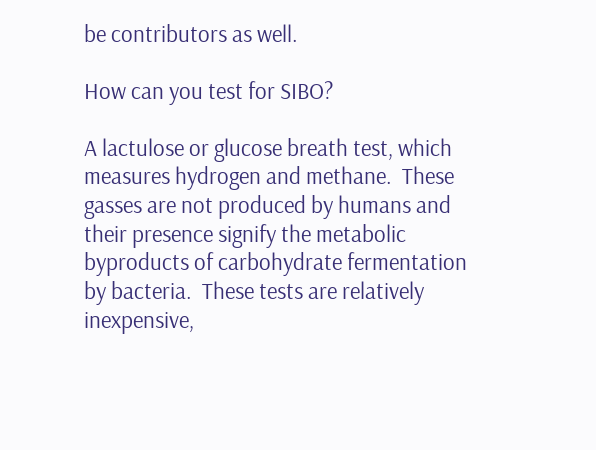be contributors as well.

How can you test for SIBO?

A lactulose or glucose breath test, which measures hydrogen and methane.  These gasses are not produced by humans and their presence signify the metabolic byproducts of carbohydrate fermentation by bacteria.  These tests are relatively inexpensive,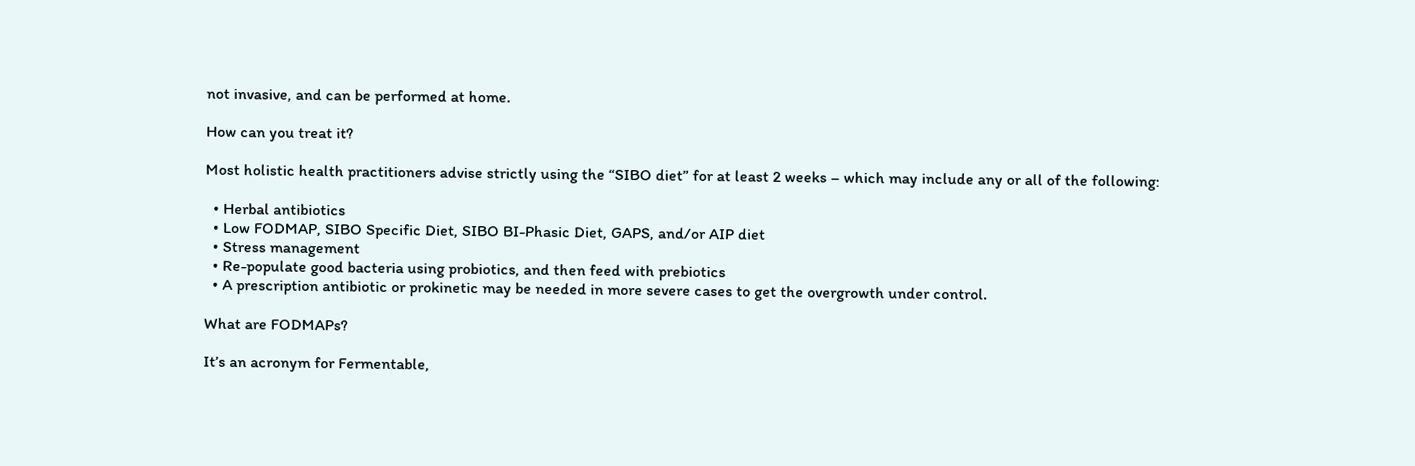not invasive, and can be performed at home.

How can you treat it?

Most holistic health practitioners advise strictly using the “SIBO diet” for at least 2 weeks – which may include any or all of the following:

  • Herbal antibiotics
  • Low FODMAP, SIBO Specific Diet, SIBO BI-Phasic Diet, GAPS, and/or AIP diet
  • Stress management
  • Re-populate good bacteria using probiotics, and then feed with prebiotics
  • A prescription antibiotic or prokinetic may be needed in more severe cases to get the overgrowth under control.

What are FODMAPs?

It’s an acronym for Fermentable,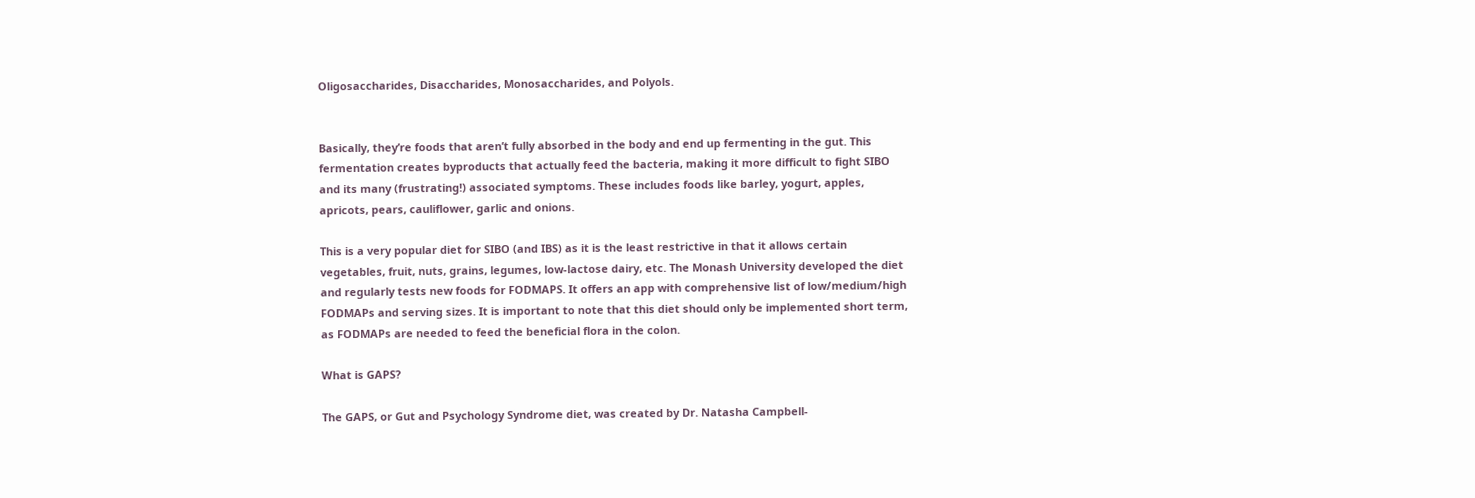Oligosaccharides, Disaccharides, Monosaccharides, and Polyols.


Basically, they’re foods that aren’t fully absorbed in the body and end up fermenting in the gut. This fermentation creates byproducts that actually feed the bacteria, making it more difficult to fight SIBO and its many (frustrating!) associated symptoms. These includes foods like barley, yogurt, apples, apricots, pears, cauliflower, garlic and onions.

This is a very popular diet for SIBO (and IBS) as it is the least restrictive in that it allows certain vegetables, fruit, nuts, grains, legumes, low-lactose dairy, etc. The Monash University developed the diet and regularly tests new foods for FODMAPS. It offers an app with comprehensive list of low/medium/high FODMAPs and serving sizes. It is important to note that this diet should only be implemented short term, as FODMAPs are needed to feed the beneficial flora in the colon.

What is GAPS?

The GAPS, or Gut and Psychology Syndrome diet, was created by Dr. Natasha Campbell-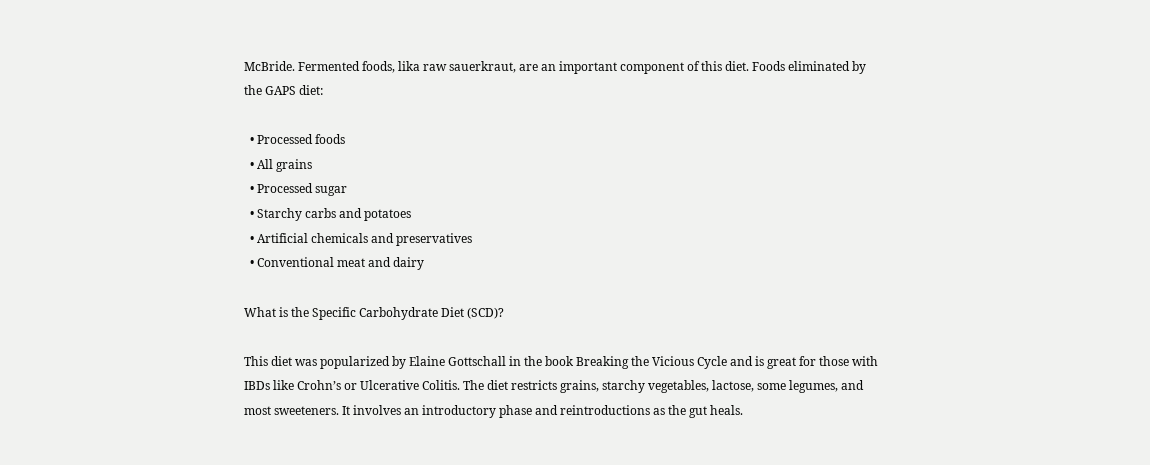McBride. Fermented foods, lika raw sauerkraut, are an important component of this diet. Foods eliminated by the GAPS diet:

  • Processed foods
  • All grains
  • Processed sugar
  • Starchy carbs and potatoes
  • Artificial chemicals and preservatives
  • Conventional meat and dairy

What is the Specific Carbohydrate Diet (SCD)?

This diet was popularized by Elaine Gottschall in the book Breaking the Vicious Cycle and is great for those with IBDs like Crohn’s or Ulcerative Colitis. The diet restricts grains, starchy vegetables, lactose, some legumes, and most sweeteners. It involves an introductory phase and reintroductions as the gut heals.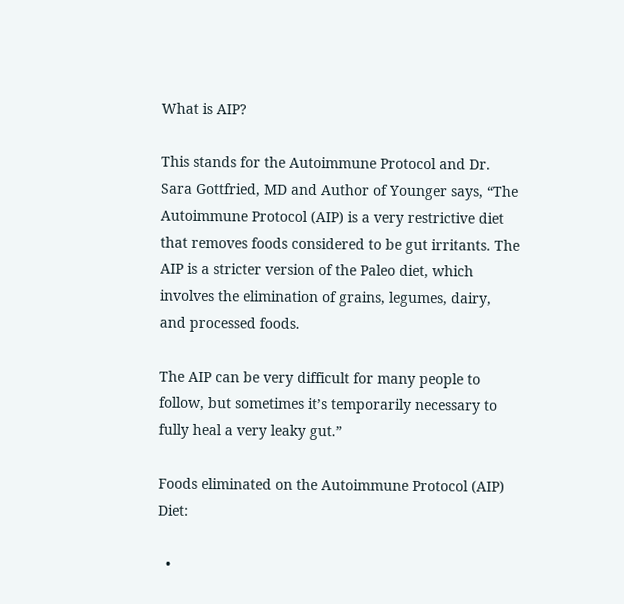What is AIP?

This stands for the Autoimmune Protocol and Dr. Sara Gottfried, MD and Author of Younger says, “The Autoimmune Protocol (AIP) is a very restrictive diet that removes foods considered to be gut irritants. The AIP is a stricter version of the Paleo diet, which involves the elimination of grains, legumes, dairy, and processed foods.

The AIP can be very difficult for many people to follow, but sometimes it’s temporarily necessary to fully heal a very leaky gut.”

Foods eliminated on the Autoimmune Protocol (AIP) Diet:

  •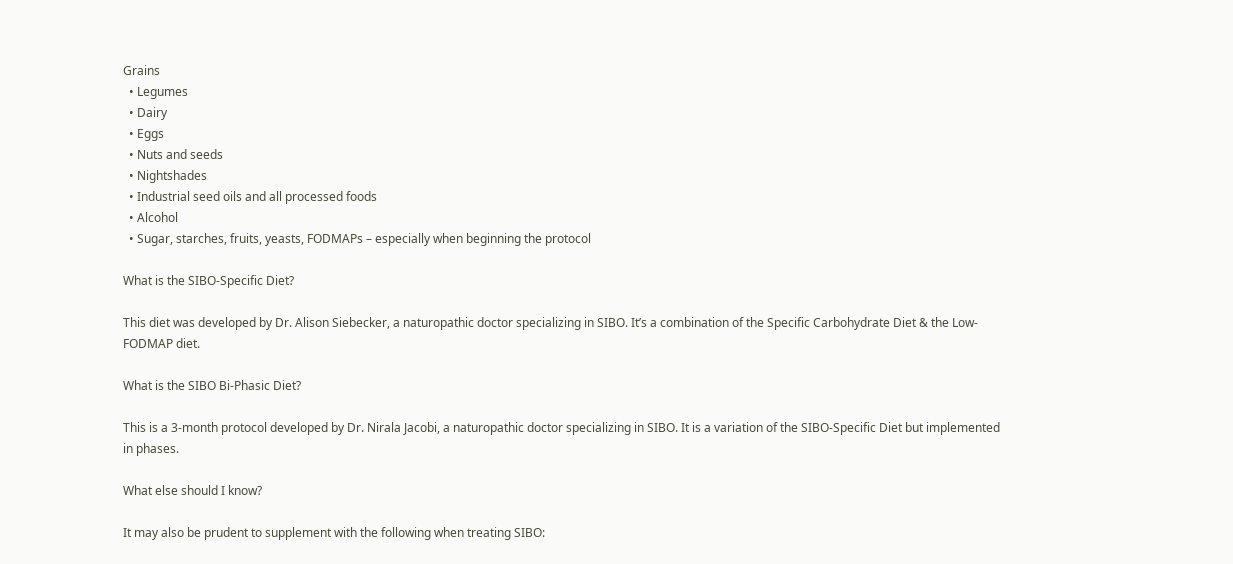Grains
  • Legumes
  • Dairy
  • Eggs
  • Nuts and seeds
  • Nightshades
  • Industrial seed oils and all processed foods
  • Alcohol
  • Sugar, starches, fruits, yeasts, FODMAPs – especially when beginning the protocol

What is the SIBO-Specific Diet?

This diet was developed by Dr. Alison Siebecker, a naturopathic doctor specializing in SIBO. It’s a combination of the Specific Carbohydrate Diet & the Low-FODMAP diet.

What is the SIBO Bi-Phasic Diet?

This is a 3-month protocol developed by Dr. Nirala Jacobi, a naturopathic doctor specializing in SIBO. It is a variation of the SIBO-Specific Diet but implemented in phases.

What else should I know?

It may also be prudent to supplement with the following when treating SIBO: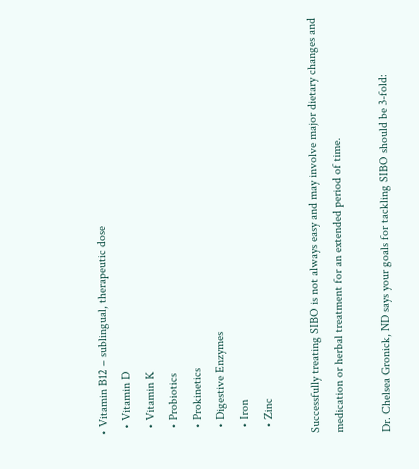• Vitamin B12 – sublingual, therapeutic dose
  • Vitamin D
  • Vitamin K
  • Probiotics
  • Prokinetics
  • Digestive Enzymes
  • Iron
  • Zinc

Successfully treating SIBO is not always easy and may involve major dietary changes and medication or herbal treatment for an extended period of time.

Dr. Chelsea Gronick, ND says your goals for tackling SIBO should be 3-fold: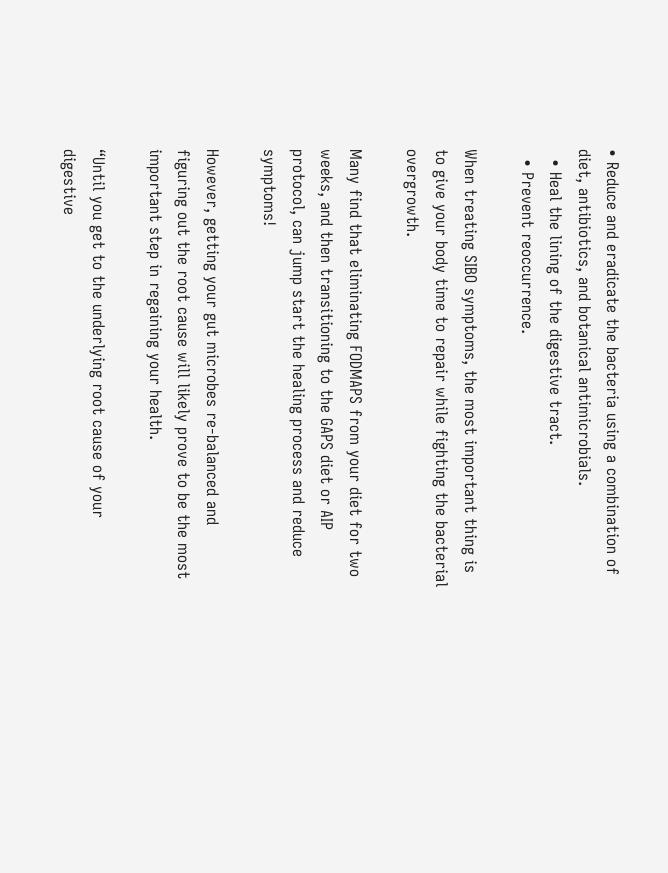• Reduce and eradicate the bacteria using a combination of diet, antibiotics, and botanical antimicrobials.
  • Heal the lining of the digestive tract.
  • Prevent reoccurrence.

When treating SIBO symptoms, the most important thing is to give your body time to repair while fighting the bacterial overgrowth.

Many find that eliminating FODMAPS from your diet for two weeks, and then transitioning to the GAPS diet or AIP protocol, can jump start the healing process and reduce symptoms!

However, getting your gut microbes re-balanced and figuring out the root cause will likely prove to be the most important step in regaining your health.

“Until you get to the underlying root cause of your digestive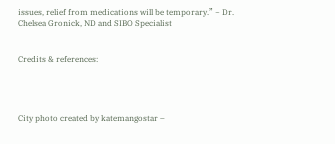issues, relief from medications will be temporary.” ~ Dr. Chelsea Gronick, ND and SIBO Specialist


Credits & references:




City photo created by katemangostar –